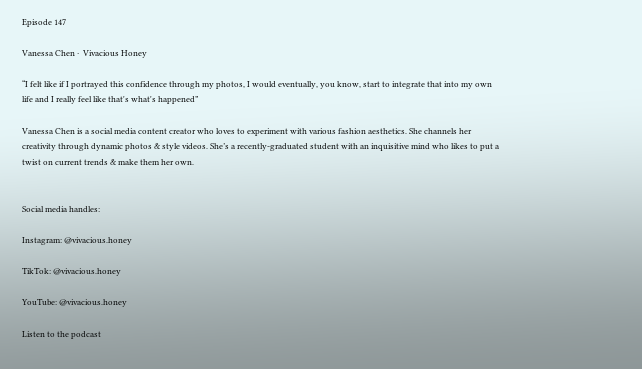Episode 147

Vanessa Chen ·  Vivacious Honey

“I felt like if I portrayed this confidence through my photos, I would eventually, you know, start to integrate that into my own life and I really feel like that's what's happened”

Vanessa Chen is a social media content creator who loves to experiment with various fashion aesthetics. She channels her creativity through dynamic photos & style videos. She’s a recently-graduated student with an inquisitive mind who likes to put a twist on current trends & make them her own.


Social media handles:

Instagram: @vivacious.honey

TikTok: @vivacious.honey

YouTube: @vivacious.honey

Listen to the podcast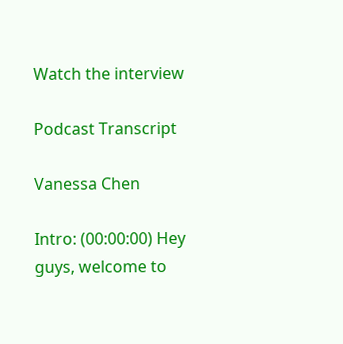Watch the interview

Podcast Transcript

Vanessa Chen

Intro: (00:00:00) Hey guys, welcome to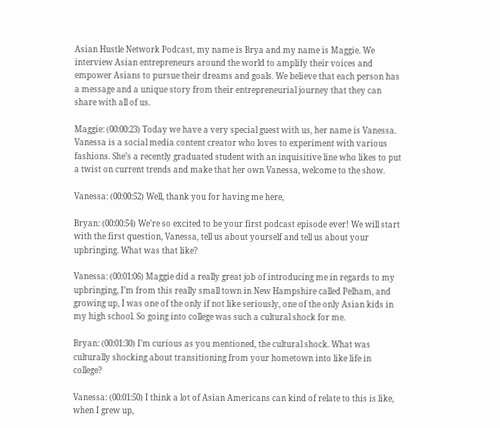Asian Hustle Network Podcast, my name is Brya and my name is Maggie. We interview Asian entrepreneurs around the world to amplify their voices and empower Asians to pursue their dreams and goals. We believe that each person has a message and a unique story from their entrepreneurial journey that they can share with all of us.

Maggie: (00:00:23) Today we have a very special guest with us, her name is Vanessa. Vanessa is a social media content creator who loves to experiment with various fashions. She’s a recently graduated student with an inquisitive line who likes to put a twist on current trends and make that her own Vanessa, welcome to the show.

Vanessa: (00:00:52) Well, thank you for having me here,

Bryan: (00:00:54) We’re so excited to be your first podcast episode ever! We will start with the first question, Vanessa, tell us about yourself and tell us about your upbringing. What was that like?

Vanessa: (00:01:06) Maggie did a really great job of introducing me in regards to my upbringing, I’m from this really small town in New Hampshire called Pelham, and growing up, I was one of the only if not like seriously, one of the only Asian kids in my high school. So going into college was such a cultural shock for me.

Bryan: (00:01:30) I’m curious as you mentioned, the cultural shock. What was culturally shocking about transitioning from your hometown into like life in college?

Vanessa: (00:01:50) I think a lot of Asian Americans can kind of relate to this is like, when I grew up,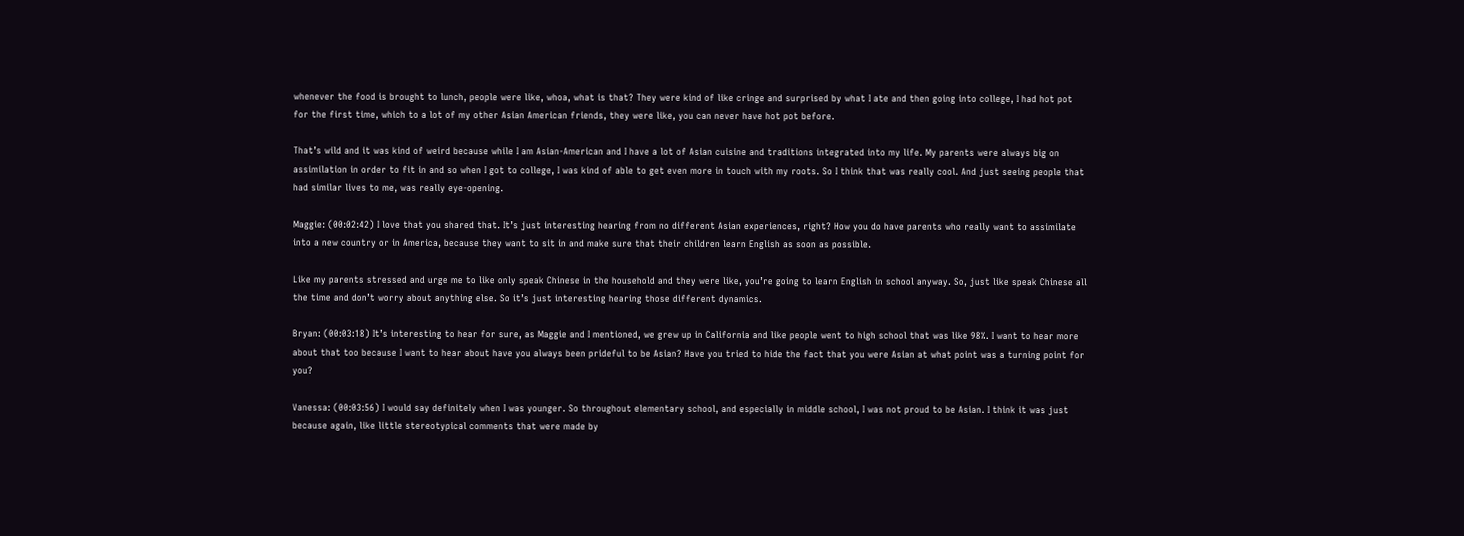whenever the food is brought to lunch, people were like, whoa, what is that? They were kind of like cringe and surprised by what I ate and then going into college, I had hot pot for the first time, which to a lot of my other Asian American friends, they were like, you can never have hot pot before.

That’s wild and it was kind of weird because while I am Asian-American and I have a lot of Asian cuisine and traditions integrated into my life. My parents were always big on assimilation in order to fit in and so when I got to college, I was kind of able to get even more in touch with my roots. So I think that was really cool. And just seeing people that had similar lives to me, was really eye-opening.

Maggie: (00:02:42) I love that you shared that. It’s just interesting hearing from no different Asian experiences, right? How you do have parents who really want to assimilate into a new country or in America, because they want to sit in and make sure that their children learn English as soon as possible.

Like my parents stressed and urge me to like only speak Chinese in the household and they were like, you’re going to learn English in school anyway. So, just like speak Chinese all the time and don’t worry about anything else. So it’s just interesting hearing those different dynamics.

Bryan: (00:03:18) It’s interesting to hear for sure, as Maggie and I mentioned, we grew up in California and like people went to high school that was like 98%. I want to hear more about that too because I want to hear about have you always been prideful to be Asian? Have you tried to hide the fact that you were Asian at what point was a turning point for you?

Vanessa: (00:03:56) I would say definitely when I was younger. So throughout elementary school, and especially in middle school, I was not proud to be Asian. I think it was just because again, like little stereotypical comments that were made by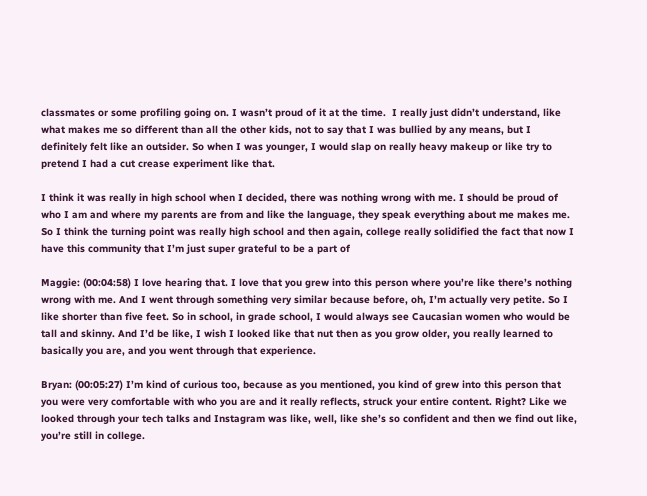classmates or some profiling going on. I wasn’t proud of it at the time.  I really just didn’t understand, like what makes me so different than all the other kids, not to say that I was bullied by any means, but I definitely felt like an outsider. So when I was younger, I would slap on really heavy makeup or like try to pretend I had a cut crease experiment like that.

I think it was really in high school when I decided, there was nothing wrong with me. I should be proud of who I am and where my parents are from and like the language, they speak everything about me makes me. So I think the turning point was really high school and then again, college really solidified the fact that now I have this community that I’m just super grateful to be a part of

Maggie: (00:04:58) I love hearing that. I love that you grew into this person where you’re like there’s nothing wrong with me. And I went through something very similar because before, oh, I’m actually very petite. So I like shorter than five feet. So in school, in grade school, I would always see Caucasian women who would be tall and skinny. And I’d be like, I wish I looked like that nut then as you grow older, you really learned to basically you are, and you went through that experience.

Bryan: (00:05:27) I’m kind of curious too, because as you mentioned, you kind of grew into this person that you were very comfortable with who you are and it really reflects, struck your entire content. Right? Like we looked through your tech talks and Instagram was like, well, like she’s so confident and then we find out like, you’re still in college.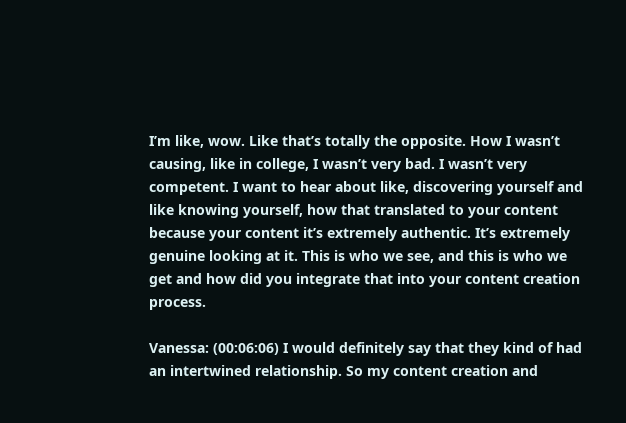I’m like, wow. Like that’s totally the opposite. How I wasn’t causing, like in college, I wasn’t very bad. I wasn’t very competent. I want to hear about like, discovering yourself and like knowing yourself, how that translated to your content because your content it’s extremely authentic. It’s extremely genuine looking at it. This is who we see, and this is who we get and how did you integrate that into your content creation process.

Vanessa: (00:06:06) I would definitely say that they kind of had an intertwined relationship. So my content creation and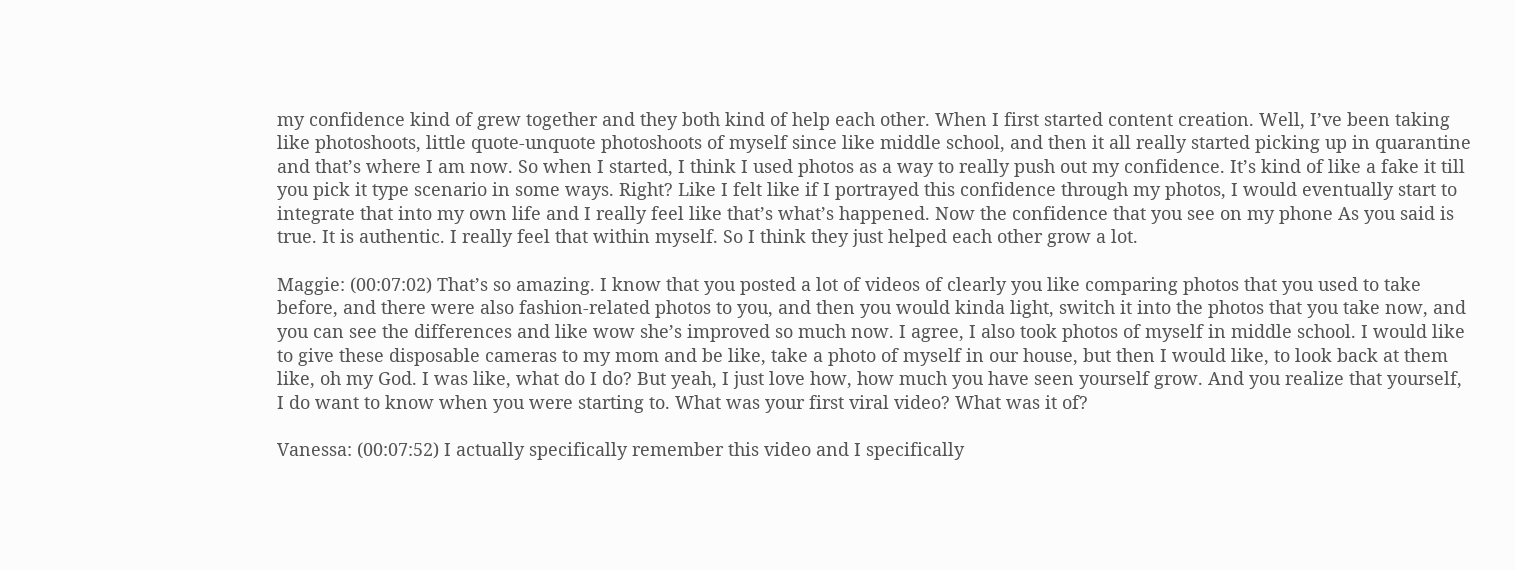my confidence kind of grew together and they both kind of help each other. When I first started content creation. Well, I’ve been taking like photoshoots, little quote-unquote photoshoots of myself since like middle school, and then it all really started picking up in quarantine and that’s where I am now. So when I started, I think I used photos as a way to really push out my confidence. It’s kind of like a fake it till you pick it type scenario in some ways. Right? Like I felt like if I portrayed this confidence through my photos, I would eventually start to integrate that into my own life and I really feel like that’s what’s happened. Now the confidence that you see on my phone As you said is true. It is authentic. I really feel that within myself. So I think they just helped each other grow a lot.

Maggie: (00:07:02) That’s so amazing. I know that you posted a lot of videos of clearly you like comparing photos that you used to take before, and there were also fashion-related photos to you, and then you would kinda light, switch it into the photos that you take now, and you can see the differences and like wow she’s improved so much now. I agree, I also took photos of myself in middle school. I would like to give these disposable cameras to my mom and be like, take a photo of myself in our house, but then I would like, to look back at them like, oh my God. I was like, what do I do? But yeah, I just love how, how much you have seen yourself grow. And you realize that yourself, I do want to know when you were starting to. What was your first viral video? What was it of?

Vanessa: (00:07:52) I actually specifically remember this video and I specifically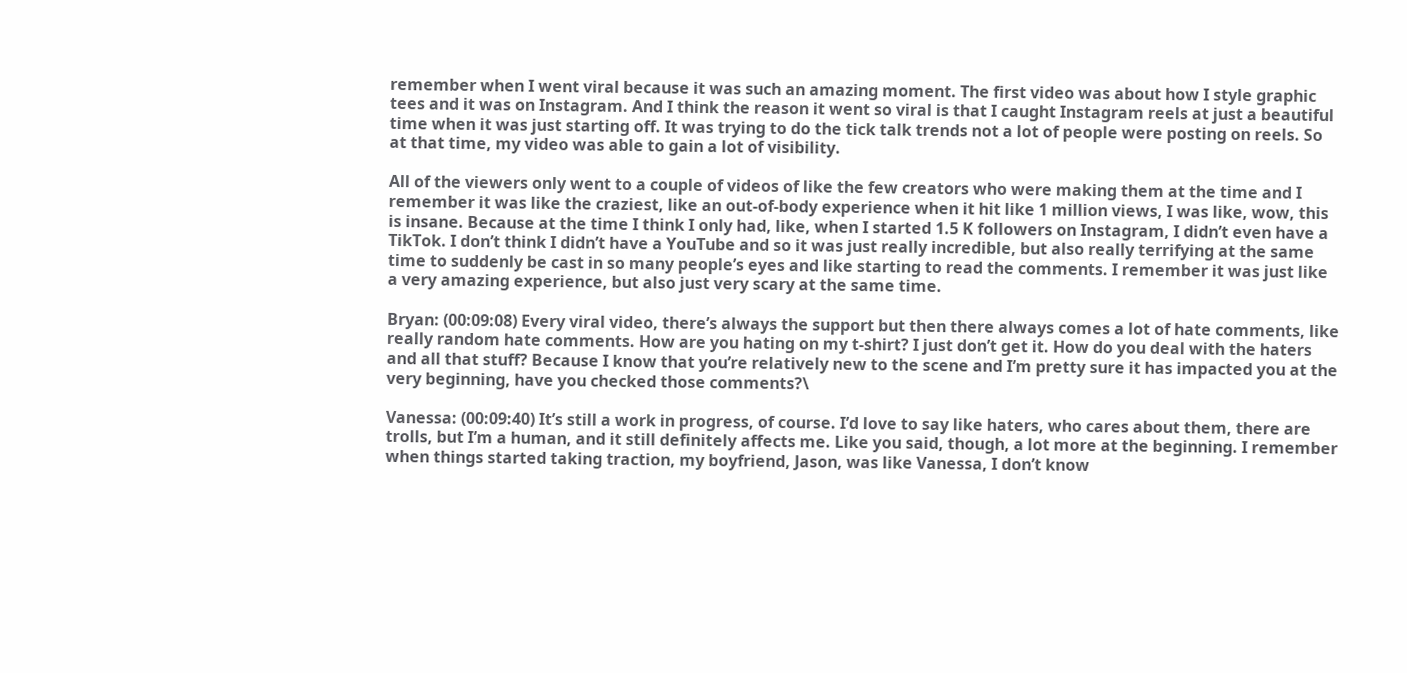remember when I went viral because it was such an amazing moment. The first video was about how I style graphic tees and it was on Instagram. And I think the reason it went so viral is that I caught Instagram reels at just a beautiful time when it was just starting off. It was trying to do the tick talk trends not a lot of people were posting on reels. So at that time, my video was able to gain a lot of visibility.

All of the viewers only went to a couple of videos of like the few creators who were making them at the time and I remember it was like the craziest, like an out-of-body experience when it hit like 1 million views, I was like, wow, this is insane. Because at the time I think I only had, like, when I started 1.5 K followers on Instagram, I didn’t even have a TikTok. I don’t think I didn’t have a YouTube and so it was just really incredible, but also really terrifying at the same time to suddenly be cast in so many people’s eyes and like starting to read the comments. I remember it was just like a very amazing experience, but also just very scary at the same time.

Bryan: (00:09:08) Every viral video, there’s always the support but then there always comes a lot of hate comments, like really random hate comments. How are you hating on my t-shirt? I just don’t get it. How do you deal with the haters and all that stuff? Because I know that you’re relatively new to the scene and I’m pretty sure it has impacted you at the very beginning, have you checked those comments?\

Vanessa: (00:09:40) It’s still a work in progress, of course. I’d love to say like haters, who cares about them, there are trolls, but I’m a human, and it still definitely affects me. Like you said, though, a lot more at the beginning. I remember when things started taking traction, my boyfriend, Jason, was like Vanessa, I don’t know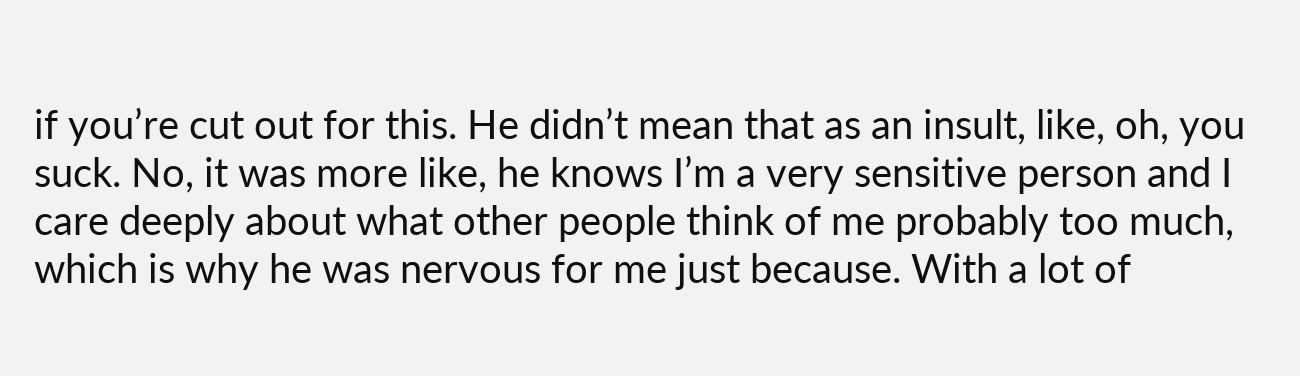if you’re cut out for this. He didn’t mean that as an insult, like, oh, you suck. No, it was more like, he knows I’m a very sensitive person and I care deeply about what other people think of me probably too much, which is why he was nervous for me just because. With a lot of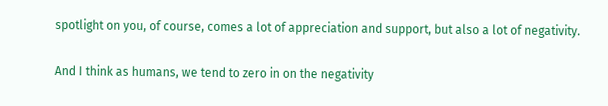spotlight on you, of course, comes a lot of appreciation and support, but also a lot of negativity.

And I think as humans, we tend to zero in on the negativity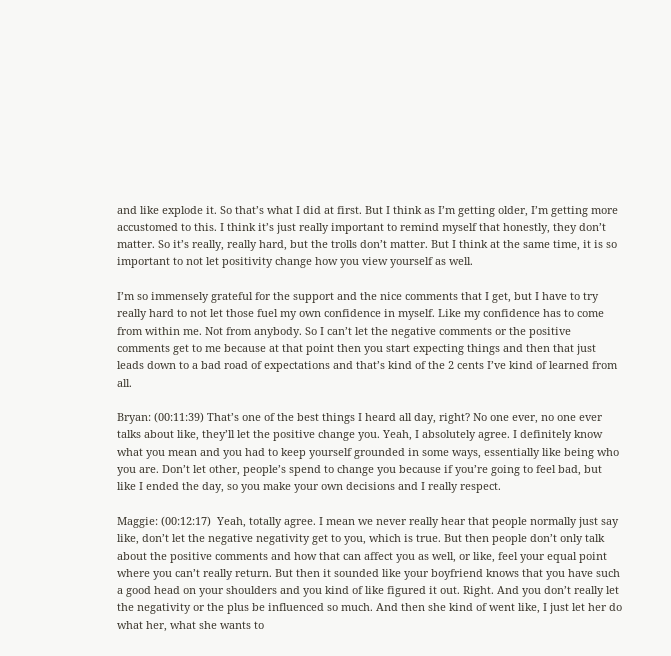and like explode it. So that’s what I did at first. But I think as I’m getting older, I’m getting more accustomed to this. I think it’s just really important to remind myself that honestly, they don’t matter. So it’s really, really hard, but the trolls don’t matter. But I think at the same time, it is so important to not let positivity change how you view yourself as well.

I’m so immensely grateful for the support and the nice comments that I get, but I have to try really hard to not let those fuel my own confidence in myself. Like my confidence has to come from within me. Not from anybody. So I can’t let the negative comments or the positive comments get to me because at that point then you start expecting things and then that just leads down to a bad road of expectations and that’s kind of the 2 cents I’ve kind of learned from all.

Bryan: (00:11:39) That’s one of the best things I heard all day, right? No one ever, no one ever talks about like, they’ll let the positive change you. Yeah, I absolutely agree. I definitely know what you mean and you had to keep yourself grounded in some ways, essentially like being who you are. Don’t let other, people’s spend to change you because if you’re going to feel bad, but like I ended the day, so you make your own decisions and I really respect.

Maggie: (00:12:17)  Yeah, totally agree. I mean we never really hear that people normally just say like, don’t let the negative negativity get to you, which is true. But then people don’t only talk about the positive comments and how that can affect you as well, or like, feel your equal point where you can’t really return. But then it sounded like your boyfriend knows that you have such a good head on your shoulders and you kind of like figured it out. Right. And you don’t really let the negativity or the plus be influenced so much. And then she kind of went like, I just let her do what her, what she wants to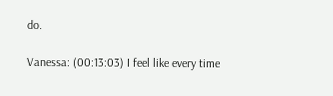do.

Vanessa: (00:13:03) I feel like every time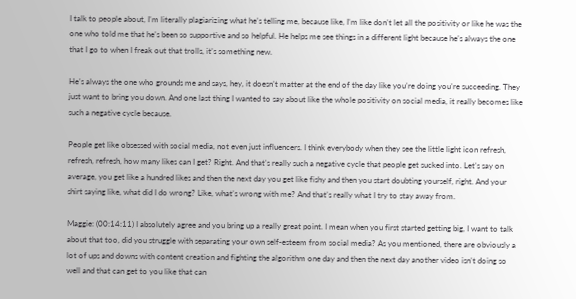I talk to people about, I’m literally plagiarizing what he’s telling me, because like, I’m like don’t let all the positivity or like he was the one who told me that he’s been so supportive and so helpful. He helps me see things in a different light because he’s always the one that I go to when I freak out that trolls, it’s something new.

He’s always the one who grounds me and says, hey, it doesn’t matter at the end of the day like you’re doing you’re succeeding. They just want to bring you down. And one last thing I wanted to say about like the whole positivity on social media, it really becomes like such a negative cycle because.

People get like obsessed with social media, not even just influencers. I think everybody when they see the little light icon refresh, refresh, refresh, how many likes can I get? Right. And that’s really such a negative cycle that people get sucked into. Let’s say on average, you get like a hundred likes and then the next day you get like fishy and then you start doubting yourself, right. And your shirt saying like, what did I do wrong? Like, what’s wrong with me? And that’s really what I try to stay away from.

Maggie: (00:14:11) I absolutely agree and you bring up a really great point. I mean when you first started getting big, I want to talk about that too, did you struggle with separating your own self-esteem from social media? As you mentioned, there are obviously a lot of ups and downs with content creation and fighting the algorithm one day and then the next day another video isn’t doing so well and that can get to you like that can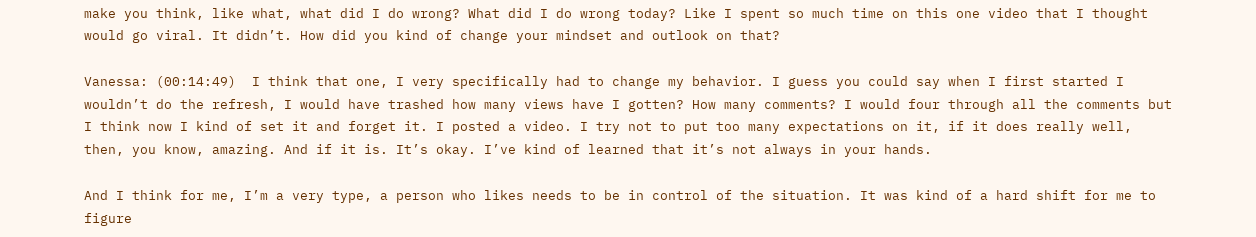make you think, like what, what did I do wrong? What did I do wrong today? Like I spent so much time on this one video that I thought would go viral. It didn’t. How did you kind of change your mindset and outlook on that?

Vanessa: (00:14:49)  I think that one, I very specifically had to change my behavior. I guess you could say when I first started I wouldn’t do the refresh, I would have trashed how many views have I gotten? How many comments? I would four through all the comments but I think now I kind of set it and forget it. I posted a video. I try not to put too many expectations on it, if it does really well, then, you know, amazing. And if it is. It’s okay. I’ve kind of learned that it’s not always in your hands.

And I think for me, I’m a very type, a person who likes needs to be in control of the situation. It was kind of a hard shift for me to figure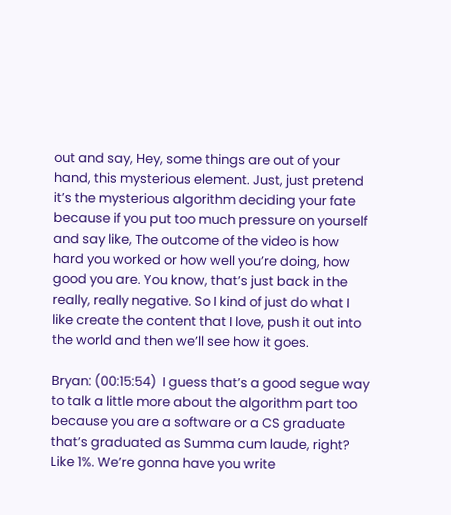out and say, Hey, some things are out of your hand, this mysterious element. Just, just pretend it’s the mysterious algorithm deciding your fate because if you put too much pressure on yourself and say like, The outcome of the video is how hard you worked or how well you’re doing, how good you are. You know, that’s just back in the really, really negative. So I kind of just do what I like create the content that I love, push it out into the world and then we’ll see how it goes.

Bryan: (00:15:54)  I guess that’s a good segue way to talk a little more about the algorithm part too because you are a software or a CS graduate that’s graduated as Summa cum laude, right? Like 1%. We’re gonna have you write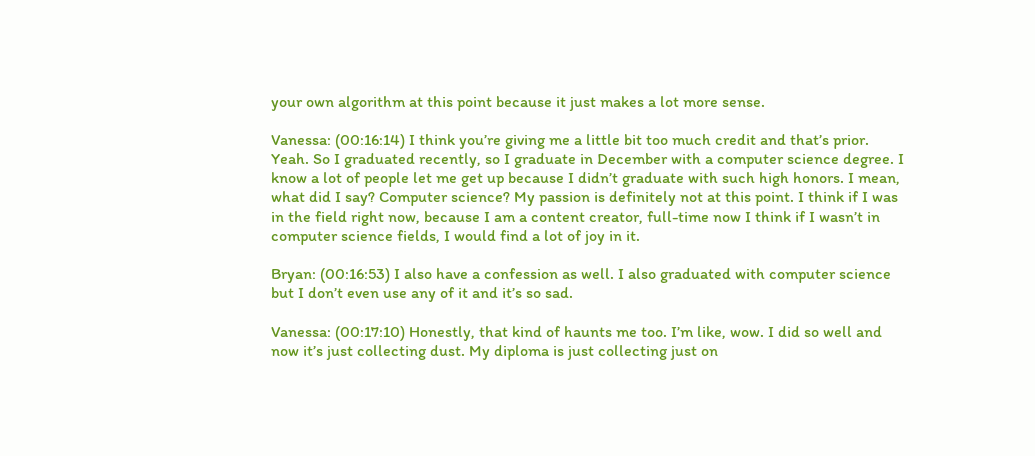your own algorithm at this point because it just makes a lot more sense.

Vanessa: (00:16:14) I think you’re giving me a little bit too much credit and that’s prior. Yeah. So I graduated recently, so I graduate in December with a computer science degree. I know a lot of people let me get up because I didn’t graduate with such high honors. I mean, what did I say? Computer science? My passion is definitely not at this point. I think if I was in the field right now, because I am a content creator, full-time now I think if I wasn’t in computer science fields, I would find a lot of joy in it.

Bryan: (00:16:53) I also have a confession as well. I also graduated with computer science but I don’t even use any of it and it’s so sad.

Vanessa: (00:17:10) Honestly, that kind of haunts me too. I’m like, wow. I did so well and now it’s just collecting dust. My diploma is just collecting just on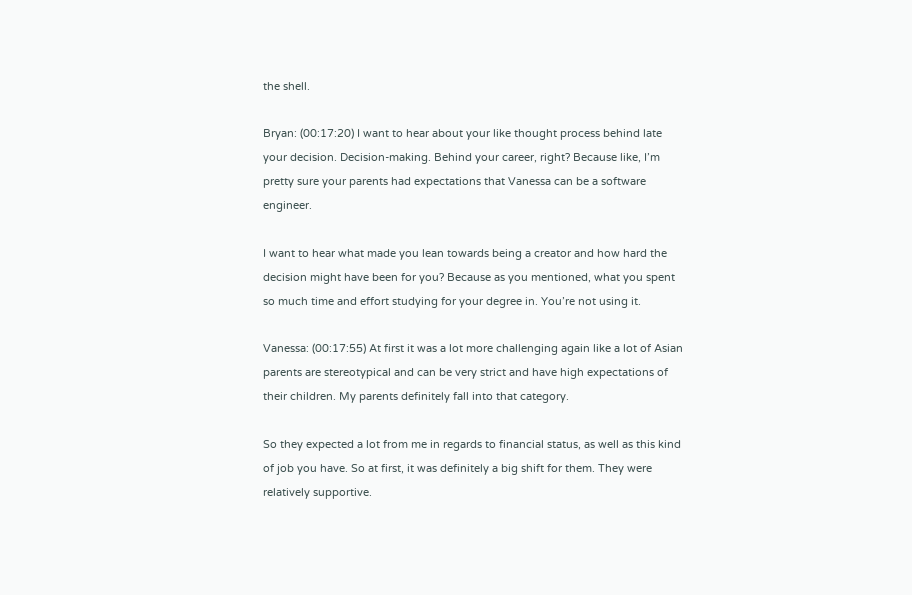the shell.

Bryan: (00:17:20) I want to hear about your like thought process behind late your decision. Decision-making. Behind your career, right? Because like, I’m pretty sure your parents had expectations that Vanessa can be a software engineer.

I want to hear what made you lean towards being a creator and how hard the decision might have been for you? Because as you mentioned, what you spent so much time and effort studying for your degree in. You’re not using it.

Vanessa: (00:17:55) At first it was a lot more challenging again like a lot of Asian parents are stereotypical and can be very strict and have high expectations of their children. My parents definitely fall into that category.

So they expected a lot from me in regards to financial status, as well as this kind of job you have. So at first, it was definitely a big shift for them. They were relatively supportive.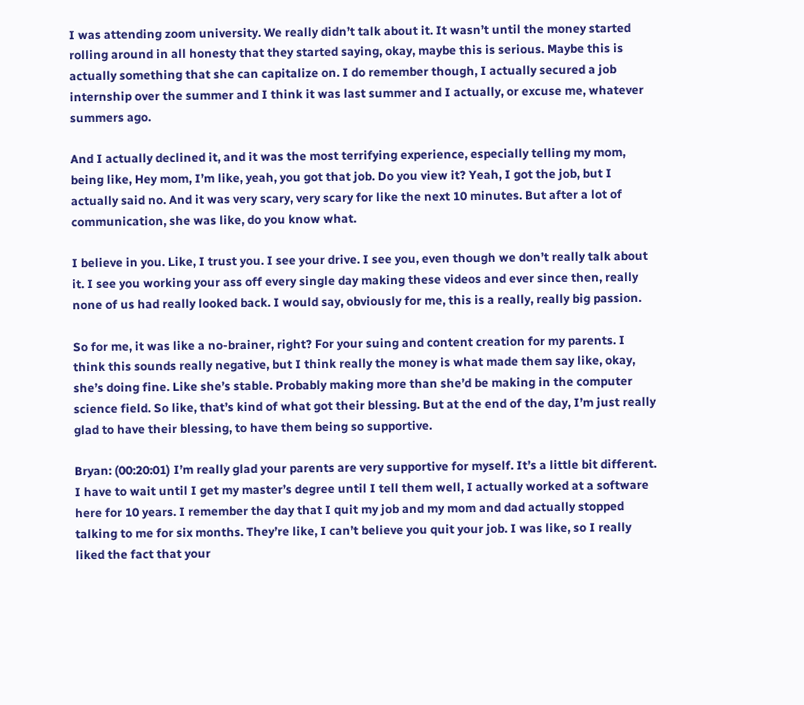I was attending zoom university. We really didn’t talk about it. It wasn’t until the money started rolling around in all honesty that they started saying, okay, maybe this is serious. Maybe this is actually something that she can capitalize on. I do remember though, I actually secured a job internship over the summer and I think it was last summer and I actually, or excuse me, whatever summers ago.

And I actually declined it, and it was the most terrifying experience, especially telling my mom, being like, Hey mom, I’m like, yeah, you got that job. Do you view it? Yeah, I got the job, but I actually said no. And it was very scary, very scary for like the next 10 minutes. But after a lot of communication, she was like, do you know what.

I believe in you. Like, I trust you. I see your drive. I see you, even though we don’t really talk about it. I see you working your ass off every single day making these videos and ever since then, really none of us had really looked back. I would say, obviously for me, this is a really, really big passion.

So for me, it was like a no-brainer, right? For your suing and content creation for my parents. I think this sounds really negative, but I think really the money is what made them say like, okay, she’s doing fine. Like she’s stable. Probably making more than she’d be making in the computer science field. So like, that’s kind of what got their blessing. But at the end of the day, I’m just really glad to have their blessing, to have them being so supportive.

Bryan: (00:20:01) I’m really glad your parents are very supportive for myself. It’s a little bit different. I have to wait until I get my master’s degree until I tell them well, I actually worked at a software here for 10 years. I remember the day that I quit my job and my mom and dad actually stopped talking to me for six months. They’re like, I can’t believe you quit your job. I was like, so I really liked the fact that your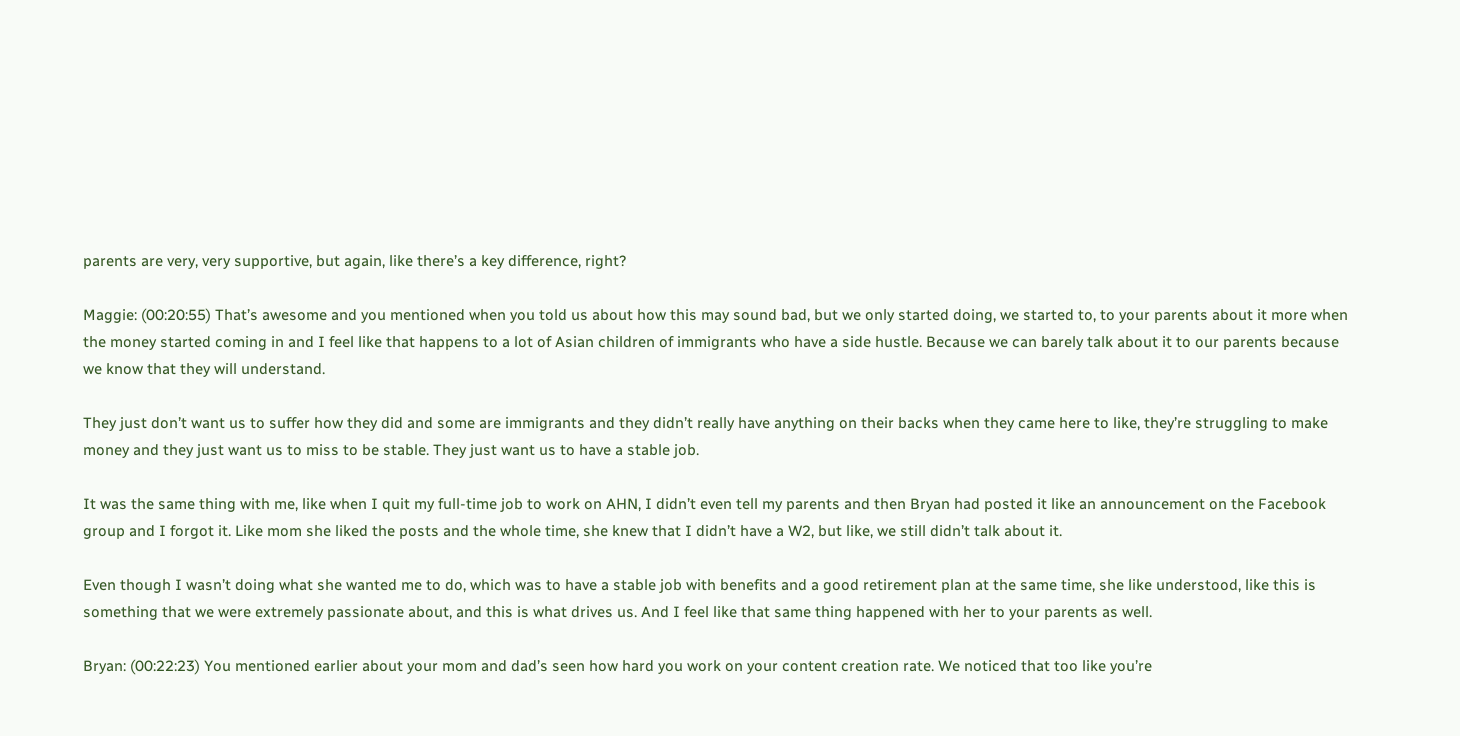parents are very, very supportive, but again, like there’s a key difference, right?

Maggie: (00:20:55) That’s awesome and you mentioned when you told us about how this may sound bad, but we only started doing, we started to, to your parents about it more when the money started coming in and I feel like that happens to a lot of Asian children of immigrants who have a side hustle. Because we can barely talk about it to our parents because we know that they will understand.

They just don’t want us to suffer how they did and some are immigrants and they didn’t really have anything on their backs when they came here to like, they’re struggling to make money and they just want us to miss to be stable. They just want us to have a stable job.

It was the same thing with me, like when I quit my full-time job to work on AHN, I didn’t even tell my parents and then Bryan had posted it like an announcement on the Facebook group and I forgot it. Like mom she liked the posts and the whole time, she knew that I didn’t have a W2, but like, we still didn’t talk about it.

Even though I wasn’t doing what she wanted me to do, which was to have a stable job with benefits and a good retirement plan at the same time, she like understood, like this is something that we were extremely passionate about, and this is what drives us. And I feel like that same thing happened with her to your parents as well.

Bryan: (00:22:23) You mentioned earlier about your mom and dad’s seen how hard you work on your content creation rate. We noticed that too like you’re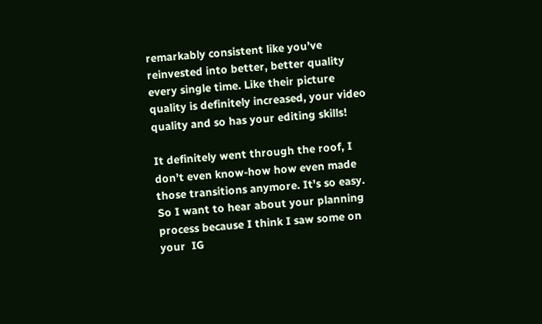remarkably consistent like you’ve reinvested into better, better quality every single time. Like their picture quality is definitely increased, your video quality and so has your editing skills!

It definitely went through the roof, I don’t even know-how how even made those transitions anymore. It’s so easy. So I want to hear about your planning process because I think I saw some on your  IG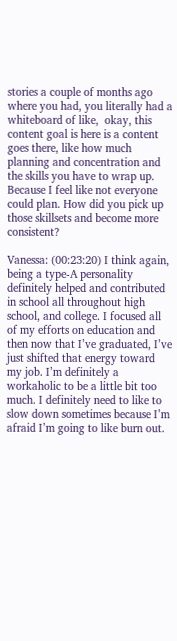stories a couple of months ago where you had, you literally had a whiteboard of like,  okay, this content goal is here is a content goes there, like how much planning and concentration and the skills you have to wrap up. Because I feel like not everyone could plan. How did you pick up those skillsets and become more consistent?

Vanessa: (00:23:20) I think again, being a type-A personality definitely helped and contributed in school all throughout high school, and college. I focused all of my efforts on education and then now that I’ve graduated, I’ve just shifted that energy toward my job. I’m definitely a workaholic to be a little bit too much. I definitely need to like to slow down sometimes because I’m afraid I’m going to like burn out.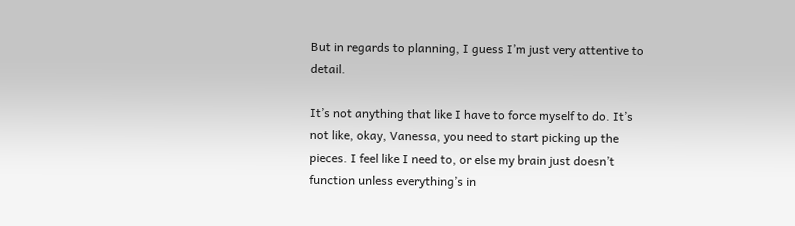But in regards to planning, I guess I’m just very attentive to detail.

It’s not anything that like I have to force myself to do. It’s not like, okay, Vanessa, you need to start picking up the pieces. I feel like I need to, or else my brain just doesn’t function unless everything’s in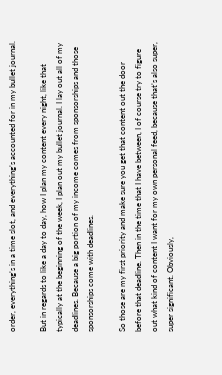order, everything’s in a time slot, and everything’s accounted for in my bullet journal.

But in regards to like a day to day, how I plan my content every night, like that typically at the beginning of the week, I plan out my bullet journal. I lay out all of my deadlines. Because a big portion of my income comes from sponsorships and those sponsorships come with deadlines.

So those are my first priority and make sure you get that content out the door before that deadline. Then in the time that I have between, I of course try to figure out what kind of content I want for my own personal feed, because that’s also super, super significant. Obviously,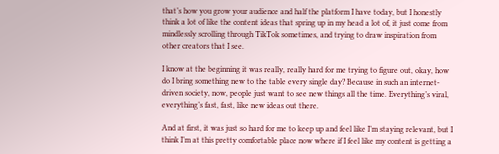that’s how you grow your audience and half the platform I have today, but I honestly think a lot of like the content ideas that spring up in my head a lot of, it just come from mindlessly scrolling through TikTok sometimes, and trying to draw inspiration from other creators that I see.

I know at the beginning it was really, really hard for me trying to figure out, okay, how do I bring something new to the table every single day? Because in such an internet-driven society, now, people just want to see new things all the time. Everything’s viral, everything’s fast, fast, like new ideas out there.

And at first, it was just so hard for me to keep up and feel like I’m staying relevant, but I think I’m at this pretty comfortable place now where if I feel like my content is getting a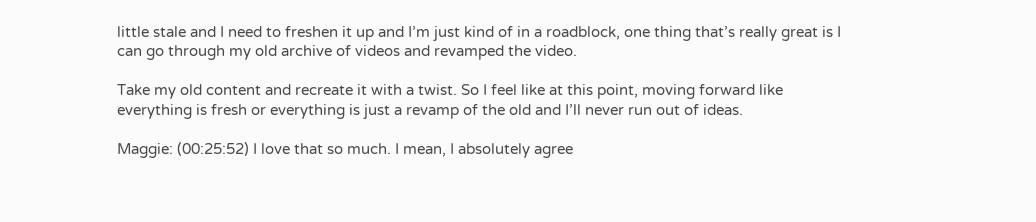little stale and I need to freshen it up and I’m just kind of in a roadblock, one thing that’s really great is I can go through my old archive of videos and revamped the video.

Take my old content and recreate it with a twist. So I feel like at this point, moving forward like everything is fresh or everything is just a revamp of the old and I’ll never run out of ideas.

Maggie: (00:25:52) I love that so much. I mean, I absolutely agree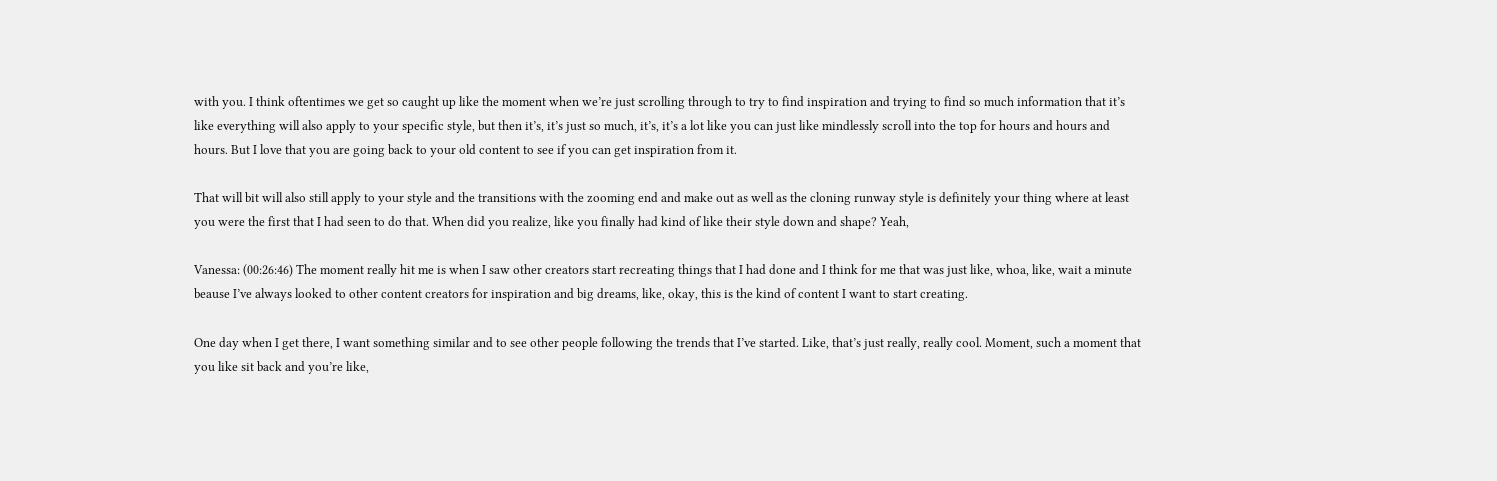with you. I think oftentimes we get so caught up like the moment when we’re just scrolling through to try to find inspiration and trying to find so much information that it’s like everything will also apply to your specific style, but then it’s, it’s just so much, it’s, it’s a lot like you can just like mindlessly scroll into the top for hours and hours and hours. But I love that you are going back to your old content to see if you can get inspiration from it.

That will bit will also still apply to your style and the transitions with the zooming end and make out as well as the cloning runway style is definitely your thing where at least you were the first that I had seen to do that. When did you realize, like you finally had kind of like their style down and shape? Yeah,

Vanessa: (00:26:46) The moment really hit me is when I saw other creators start recreating things that I had done and I think for me that was just like, whoa, like, wait a minute beause I’ve always looked to other content creators for inspiration and big dreams, like, okay, this is the kind of content I want to start creating.

One day when I get there, I want something similar and to see other people following the trends that I’ve started. Like, that’s just really, really cool. Moment, such a moment that you like sit back and you’re like,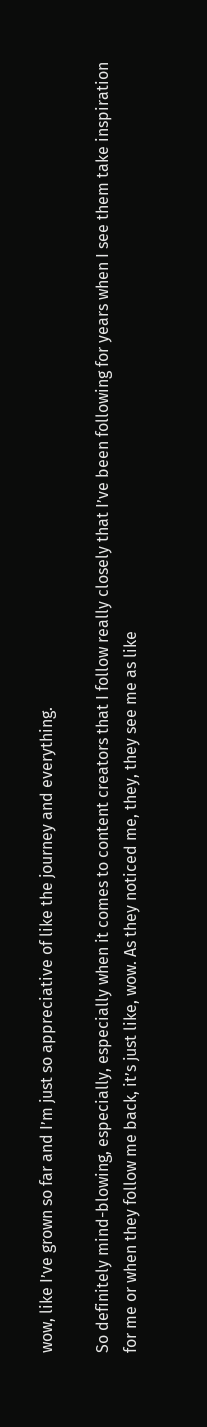wow, like I’ve grown so far and I’m just so appreciative of like the journey and everything.

So definitely mind-blowing, especially, especially when it comes to content creators that I follow really closely that I’ve been following for years when I see them take inspiration for me or when they follow me back, it’s just like, wow. As they noticed me, they, they see me as like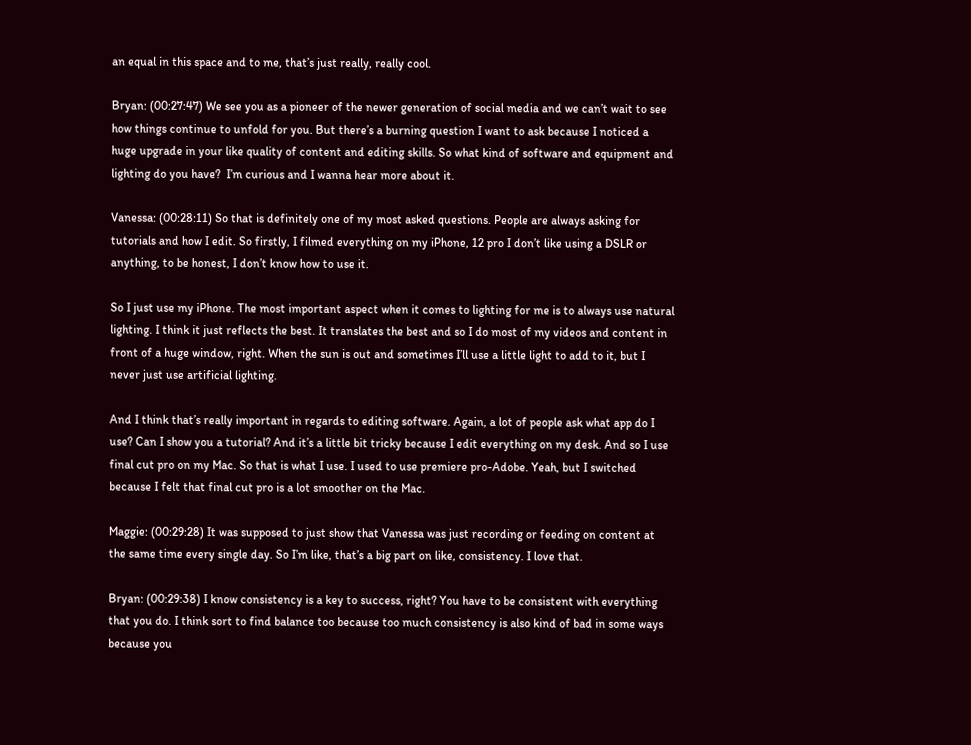an equal in this space and to me, that’s just really, really cool.

Bryan: (00:27:47) We see you as a pioneer of the newer generation of social media and we can’t wait to see how things continue to unfold for you. But there’s a burning question I want to ask because I noticed a huge upgrade in your like quality of content and editing skills. So what kind of software and equipment and lighting do you have?  I’m curious and I wanna hear more about it.

Vanessa: (00:28:11) So that is definitely one of my most asked questions. People are always asking for tutorials and how I edit. So firstly, I filmed everything on my iPhone, 12 pro I don’t like using a DSLR or anything, to be honest, I don’t know how to use it.

So I just use my iPhone. The most important aspect when it comes to lighting for me is to always use natural lighting. I think it just reflects the best. It translates the best and so I do most of my videos and content in front of a huge window, right. When the sun is out and sometimes I’ll use a little light to add to it, but I never just use artificial lighting.

And I think that’s really important in regards to editing software. Again, a lot of people ask what app do I use? Can I show you a tutorial? And it’s a little bit tricky because I edit everything on my desk. And so I use final cut pro on my Mac. So that is what I use. I used to use premiere pro-Adobe. Yeah, but I switched because I felt that final cut pro is a lot smoother on the Mac.

Maggie: (00:29:28) It was supposed to just show that Vanessa was just recording or feeding on content at the same time every single day. So I’m like, that’s a big part on like, consistency. I love that.

Bryan: (00:29:38) I know consistency is a key to success, right? You have to be consistent with everything that you do. I think sort to find balance too because too much consistency is also kind of bad in some ways because you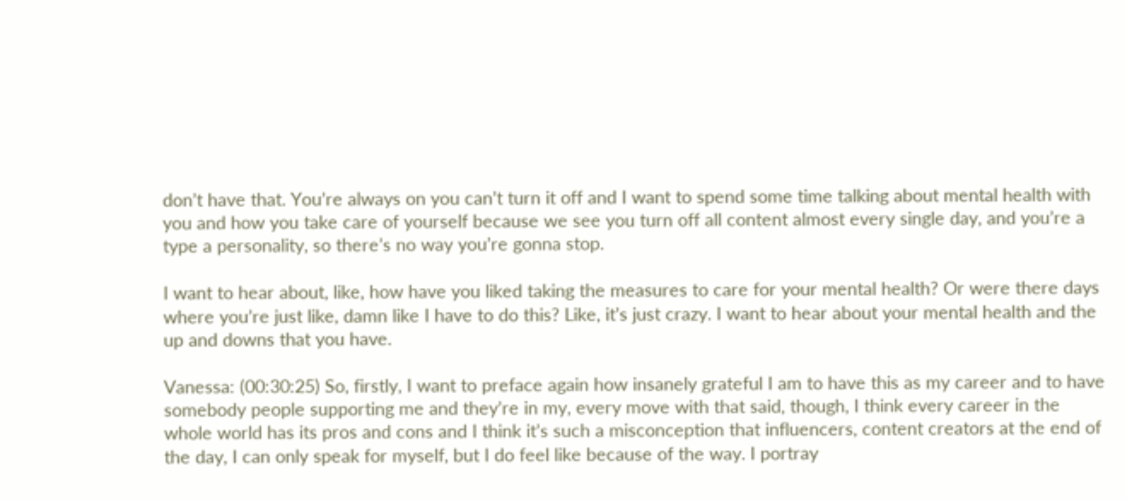don’t have that. You’re always on you can’t turn it off and I want to spend some time talking about mental health with you and how you take care of yourself because we see you turn off all content almost every single day, and you’re a type a personality, so there’s no way you’re gonna stop.

I want to hear about, like, how have you liked taking the measures to care for your mental health? Or were there days where you’re just like, damn like I have to do this? Like, it’s just crazy. I want to hear about your mental health and the up and downs that you have.

Vanessa: (00:30:25) So, firstly, I want to preface again how insanely grateful I am to have this as my career and to have somebody people supporting me and they’re in my, every move with that said, though, I think every career in the whole world has its pros and cons and I think it’s such a misconception that influencers, content creators at the end of the day, I can only speak for myself, but I do feel like because of the way. I portray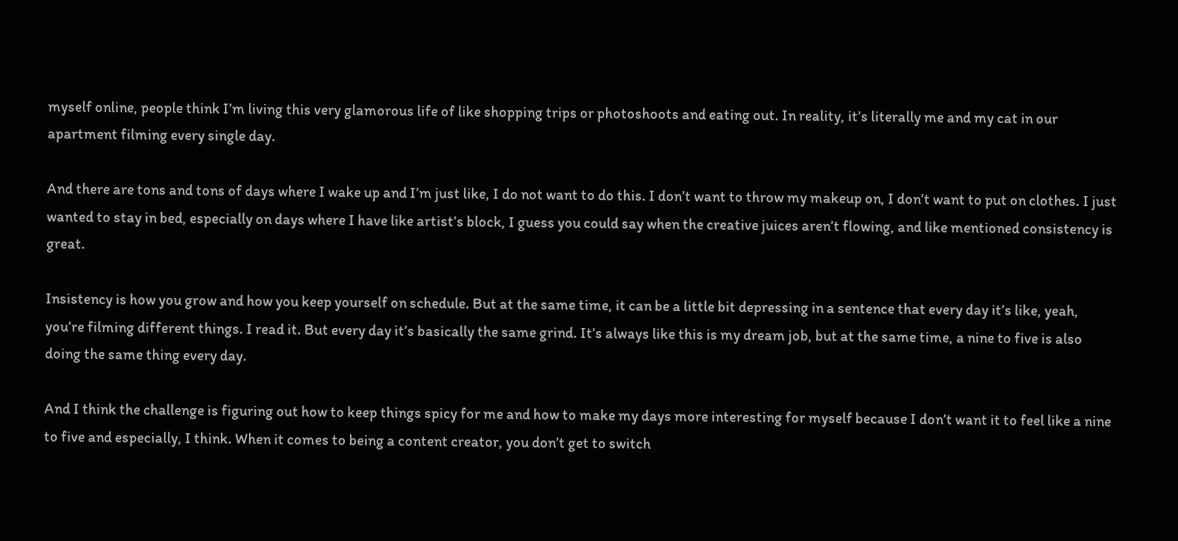myself online, people think I’m living this very glamorous life of like shopping trips or photoshoots and eating out. In reality, it’s literally me and my cat in our apartment filming every single day.

And there are tons and tons of days where I wake up and I’m just like, I do not want to do this. I don’t want to throw my makeup on, I don’t want to put on clothes. I just wanted to stay in bed, especially on days where I have like artist’s block, I guess you could say when the creative juices aren’t flowing, and like mentioned consistency is great.

Insistency is how you grow and how you keep yourself on schedule. But at the same time, it can be a little bit depressing in a sentence that every day it’s like, yeah, you’re filming different things. I read it. But every day it’s basically the same grind. It’s always like this is my dream job, but at the same time, a nine to five is also doing the same thing every day.

And I think the challenge is figuring out how to keep things spicy for me and how to make my days more interesting for myself because I don’t want it to feel like a nine to five and especially, I think. When it comes to being a content creator, you don’t get to switch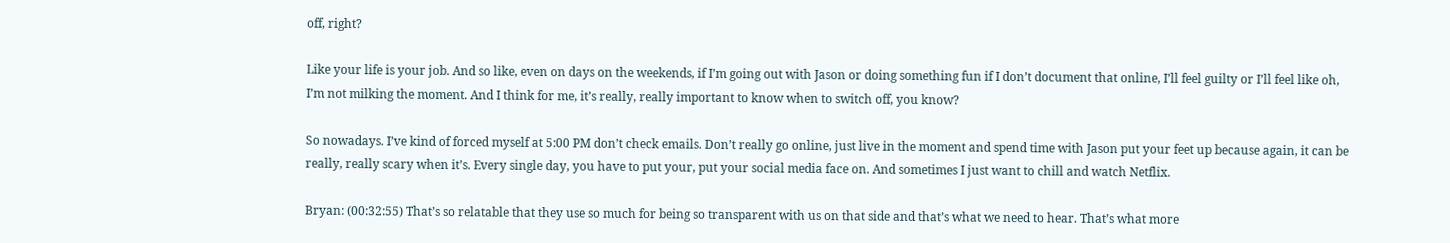off, right?

Like your life is your job. And so like, even on days on the weekends, if I’m going out with Jason or doing something fun if I don’t document that online, I’ll feel guilty or I’ll feel like oh, I’m not milking the moment. And I think for me, it’s really, really important to know when to switch off, you know?

So nowadays. I’ve kind of forced myself at 5:00 PM don’t check emails. Don’t really go online, just live in the moment and spend time with Jason put your feet up because again, it can be really, really scary when it’s. Every single day, you have to put your, put your social media face on. And sometimes I just want to chill and watch Netflix.

Bryan: (00:32:55) That’s so relatable that they use so much for being so transparent with us on that side and that’s what we need to hear. That’s what more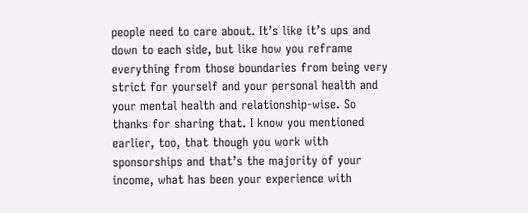people need to care about. It’s like it’s ups and down to each side, but like how you reframe everything from those boundaries from being very strict for yourself and your personal health and your mental health and relationship-wise. So thanks for sharing that. I know you mentioned earlier, too, that though you work with sponsorships and that’s the majority of your income, what has been your experience with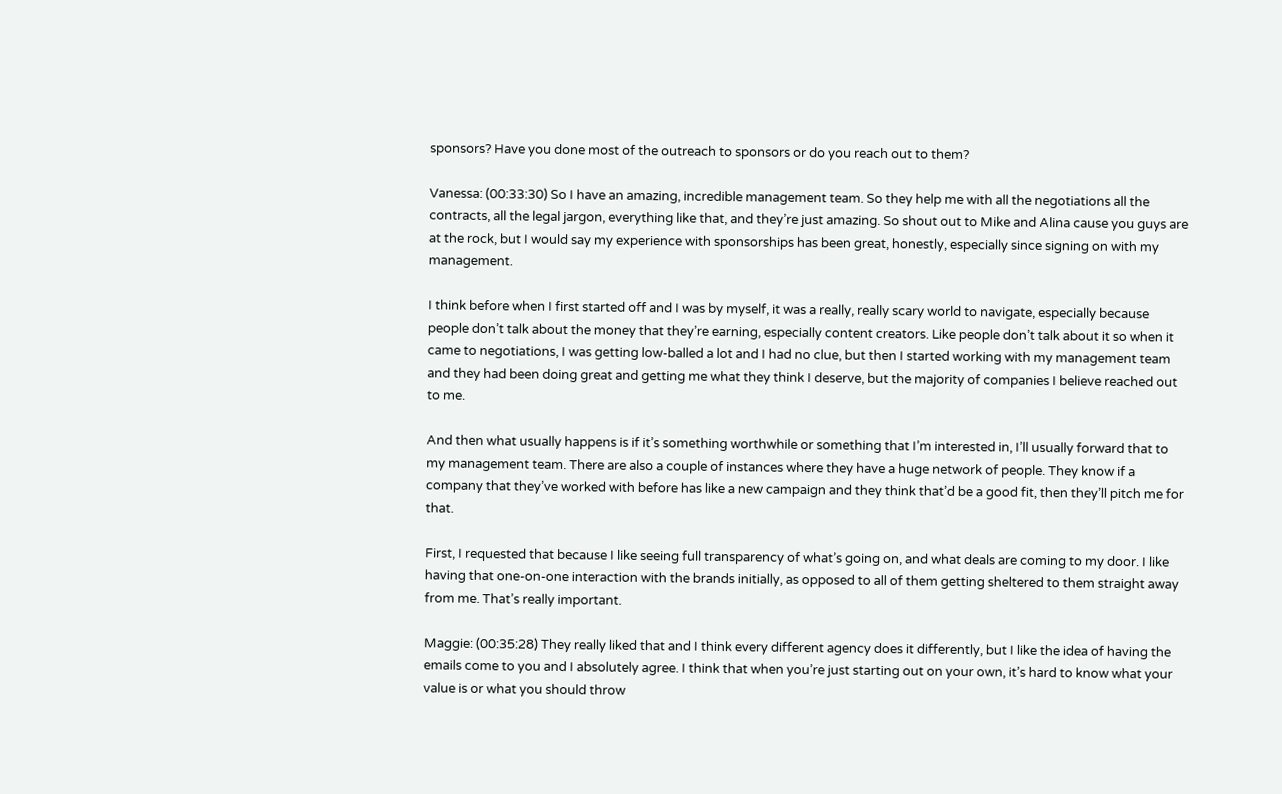sponsors? Have you done most of the outreach to sponsors or do you reach out to them?

Vanessa: (00:33:30) So I have an amazing, incredible management team. So they help me with all the negotiations all the contracts, all the legal jargon, everything like that, and they’re just amazing. So shout out to Mike and Alina cause you guys are at the rock, but I would say my experience with sponsorships has been great, honestly, especially since signing on with my management.

I think before when I first started off and I was by myself, it was a really, really scary world to navigate, especially because people don’t talk about the money that they’re earning, especially content creators. Like people don’t talk about it so when it came to negotiations, I was getting low-balled a lot and I had no clue, but then I started working with my management team and they had been doing great and getting me what they think I deserve, but the majority of companies I believe reached out to me.

And then what usually happens is if it’s something worthwhile or something that I’m interested in, I’ll usually forward that to my management team. There are also a couple of instances where they have a huge network of people. They know if a company that they’ve worked with before has like a new campaign and they think that’d be a good fit, then they’ll pitch me for that.

First, I requested that because I like seeing full transparency of what’s going on, and what deals are coming to my door. I like having that one-on-one interaction with the brands initially, as opposed to all of them getting sheltered to them straight away from me. That’s really important.

Maggie: (00:35:28) They really liked that and I think every different agency does it differently, but I like the idea of having the emails come to you and I absolutely agree. I think that when you’re just starting out on your own, it’s hard to know what your value is or what you should throw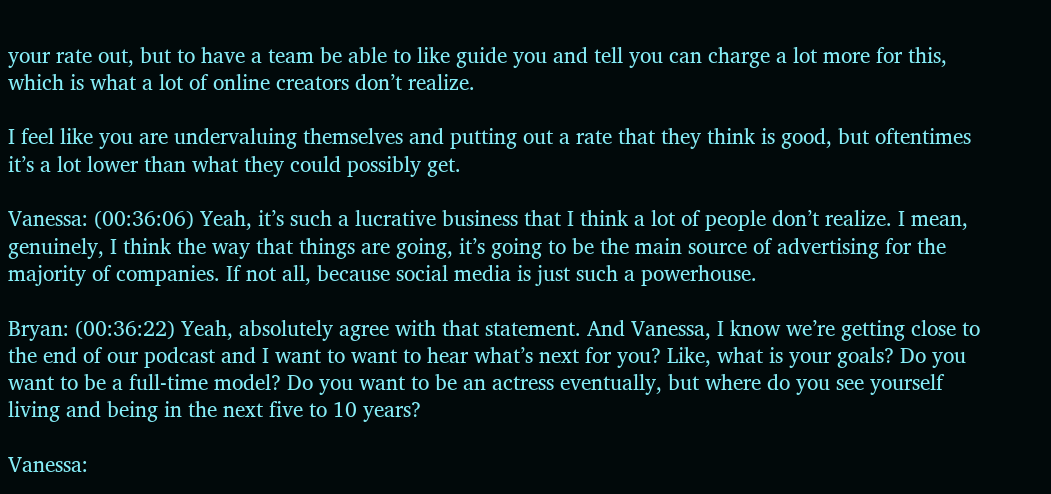your rate out, but to have a team be able to like guide you and tell you can charge a lot more for this, which is what a lot of online creators don’t realize.

I feel like you are undervaluing themselves and putting out a rate that they think is good, but oftentimes it’s a lot lower than what they could possibly get.

Vanessa: (00:36:06) Yeah, it’s such a lucrative business that I think a lot of people don’t realize. I mean, genuinely, I think the way that things are going, it’s going to be the main source of advertising for the majority of companies. If not all, because social media is just such a powerhouse.

Bryan: (00:36:22) Yeah, absolutely agree with that statement. And Vanessa, I know we’re getting close to the end of our podcast and I want to want to hear what’s next for you? Like, what is your goals? Do you want to be a full-time model? Do you want to be an actress eventually, but where do you see yourself living and being in the next five to 10 years?

Vanessa: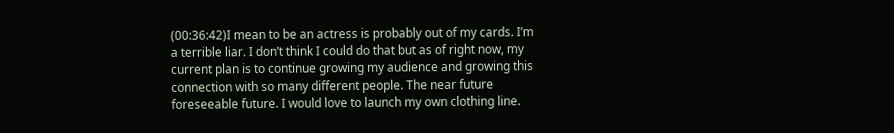(00:36:42)I mean to be an actress is probably out of my cards. I’m a terrible liar. I don’t think I could do that but as of right now, my current plan is to continue growing my audience and growing this connection with so many different people. The near future foreseeable future. I would love to launch my own clothing line.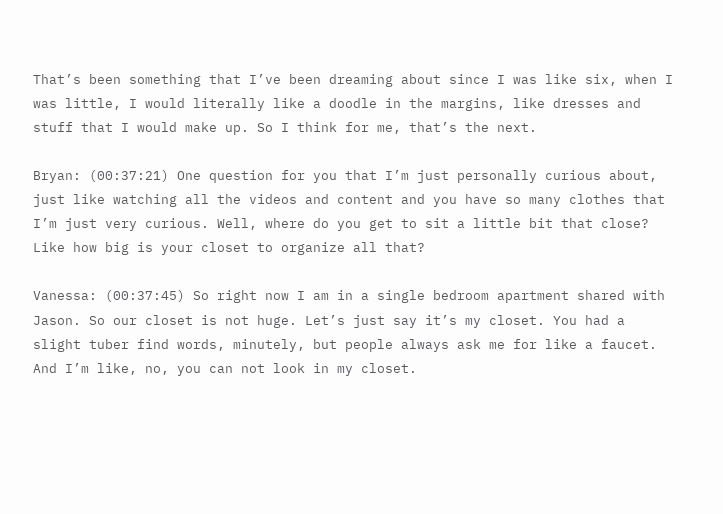That’s been something that I’ve been dreaming about since I was like six, when I was little, I would literally like a doodle in the margins, like dresses and stuff that I would make up. So I think for me, that’s the next.

Bryan: (00:37:21) One question for you that I’m just personally curious about, just like watching all the videos and content and you have so many clothes that I’m just very curious. Well, where do you get to sit a little bit that close? Like how big is your closet to organize all that?

Vanessa: (00:37:45) So right now I am in a single bedroom apartment shared with Jason. So our closet is not huge. Let’s just say it’s my closet. You had a slight tuber find words, minutely, but people always ask me for like a faucet. And I’m like, no, you can not look in my closet.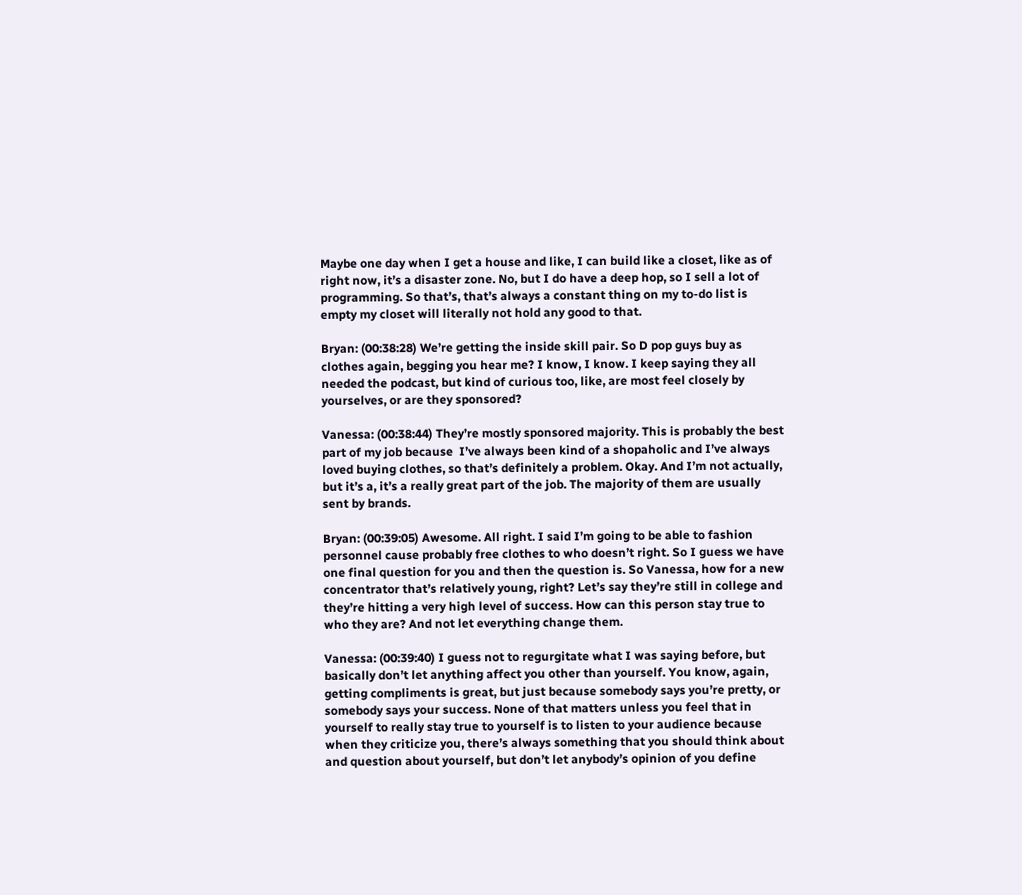Maybe one day when I get a house and like, I can build like a closet, like as of right now, it’s a disaster zone. No, but I do have a deep hop, so I sell a lot of programming. So that’s, that’s always a constant thing on my to-do list is empty my closet will literally not hold any good to that.

Bryan: (00:38:28) We’re getting the inside skill pair. So D pop guys buy as clothes again, begging you hear me? I know, I know. I keep saying they all needed the podcast, but kind of curious too, like, are most feel closely by yourselves, or are they sponsored?

Vanessa: (00:38:44) They’re mostly sponsored majority. This is probably the best part of my job because  I’ve always been kind of a shopaholic and I’ve always loved buying clothes, so that’s definitely a problem. Okay. And I’m not actually, but it’s a, it’s a really great part of the job. The majority of them are usually sent by brands.

Bryan: (00:39:05) Awesome. All right. I said I’m going to be able to fashion personnel cause probably free clothes to who doesn’t right. So I guess we have one final question for you and then the question is. So Vanessa, how for a new concentrator that’s relatively young, right? Let’s say they’re still in college and they’re hitting a very high level of success. How can this person stay true to who they are? And not let everything change them.

Vanessa: (00:39:40) I guess not to regurgitate what I was saying before, but basically don’t let anything affect you other than yourself. You know, again, getting compliments is great, but just because somebody says you’re pretty, or somebody says your success. None of that matters unless you feel that in yourself to really stay true to yourself is to listen to your audience because when they criticize you, there’s always something that you should think about and question about yourself, but don’t let anybody’s opinion of you define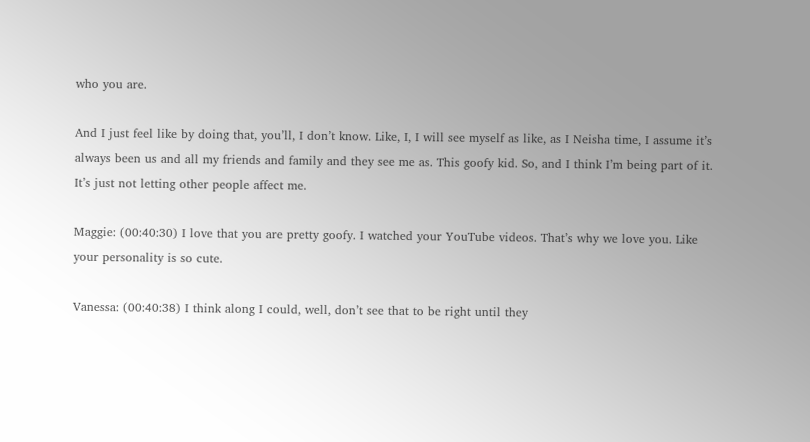who you are.

And I just feel like by doing that, you’ll, I don’t know. Like, I, I will see myself as like, as I Neisha time, I assume it’s always been us and all my friends and family and they see me as. This goofy kid. So, and I think I’m being part of it. It’s just not letting other people affect me.

Maggie: (00:40:30) I love that you are pretty goofy. I watched your YouTube videos. That’s why we love you. Like your personality is so cute.

Vanessa: (00:40:38) I think along I could, well, don’t see that to be right until they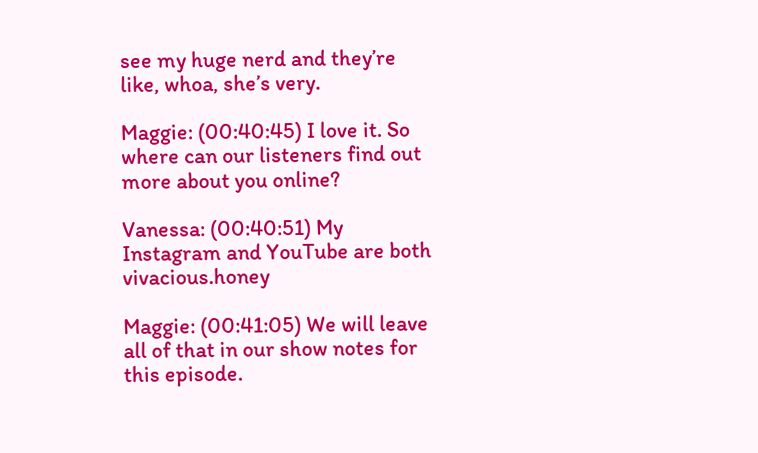see my huge nerd and they’re like, whoa, she’s very.

Maggie: (00:40:45) I love it. So where can our listeners find out more about you online?

Vanessa: (00:40:51) My Instagram and YouTube are both vivacious.honey

Maggie: (00:41:05) We will leave all of that in our show notes for this episode.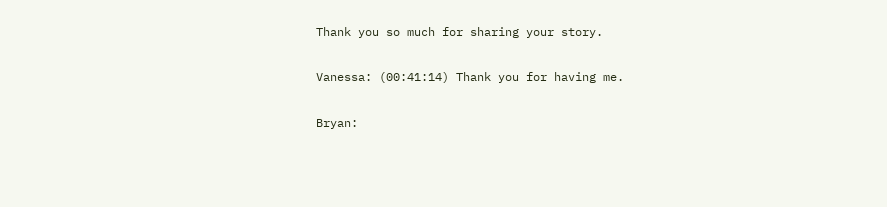Thank you so much for sharing your story.

Vanessa: (00:41:14) Thank you for having me.

Bryan: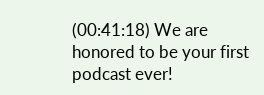(00:41:18) We are honored to be your first podcast ever!